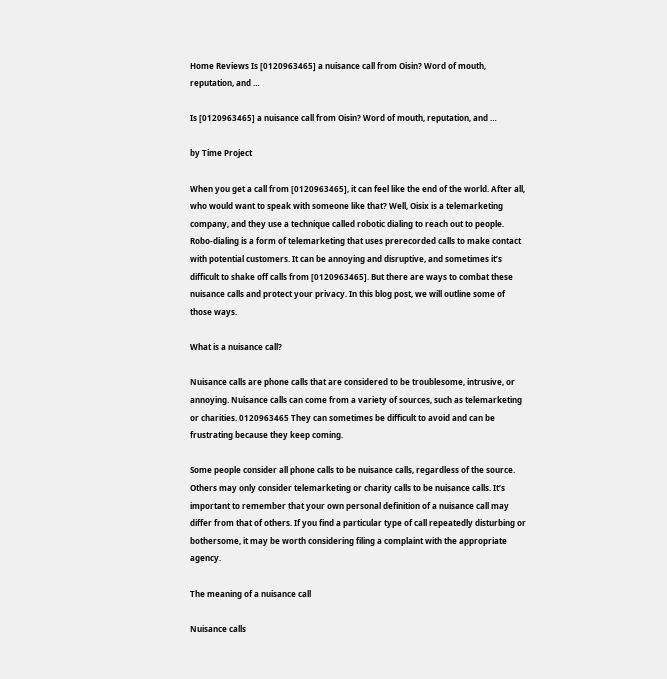Home Reviews Is [0120963465] a nuisance call from Oisin? Word of mouth, reputation, and …

Is [0120963465] a nuisance call from Oisin? Word of mouth, reputation, and …

by Time Project

When you get a call from [0120963465], it can feel like the end of the world. After all, who would want to speak with someone like that? Well, Oisix is a telemarketing company, and they use a technique called robotic dialing to reach out to people. Robo-dialing is a form of telemarketing that uses prerecorded calls to make contact with potential customers. It can be annoying and disruptive, and sometimes it’s difficult to shake off calls from [0120963465]. But there are ways to combat these nuisance calls and protect your privacy. In this blog post, we will outline some of those ways.

What is a nuisance call?

Nuisance calls are phone calls that are considered to be troublesome, intrusive, or annoying. Nuisance calls can come from a variety of sources, such as telemarketing or charities. 0120963465 They can sometimes be difficult to avoid and can be frustrating because they keep coming.

Some people consider all phone calls to be nuisance calls, regardless of the source. Others may only consider telemarketing or charity calls to be nuisance calls. It’s important to remember that your own personal definition of a nuisance call may differ from that of others. If you find a particular type of call repeatedly disturbing or bothersome, it may be worth considering filing a complaint with the appropriate agency.

The meaning of a nuisance call

Nuisance calls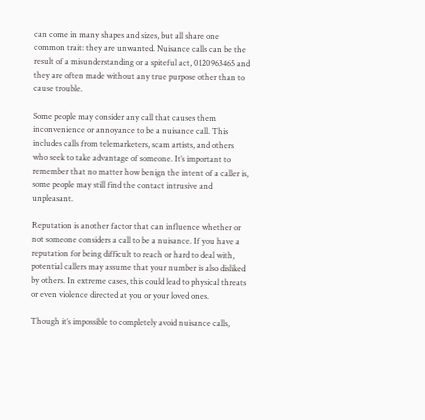can come in many shapes and sizes, but all share one common trait: they are unwanted. Nuisance calls can be the result of a misunderstanding or a spiteful act, 0120963465 and they are often made without any true purpose other than to cause trouble.

Some people may consider any call that causes them inconvenience or annoyance to be a nuisance call. This includes calls from telemarketers, scam artists, and others who seek to take advantage of someone. It’s important to remember that no matter how benign the intent of a caller is, some people may still find the contact intrusive and unpleasant.

Reputation is another factor that can influence whether or not someone considers a call to be a nuisance. If you have a reputation for being difficult to reach or hard to deal with, potential callers may assume that your number is also disliked by others. In extreme cases, this could lead to physical threats or even violence directed at you or your loved ones.

Though it’s impossible to completely avoid nuisance calls,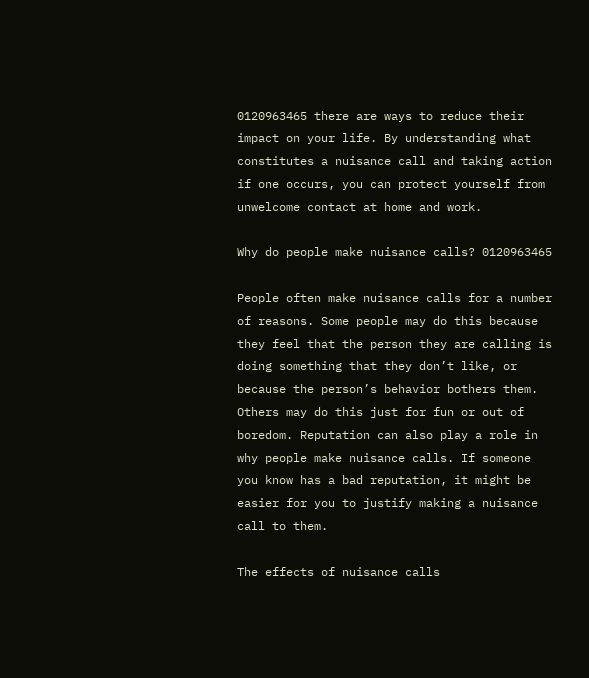0120963465 there are ways to reduce their impact on your life. By understanding what constitutes a nuisance call and taking action if one occurs, you can protect yourself from unwelcome contact at home and work.

Why do people make nuisance calls? 0120963465

People often make nuisance calls for a number of reasons. Some people may do this because they feel that the person they are calling is doing something that they don’t like, or because the person’s behavior bothers them. Others may do this just for fun or out of boredom. Reputation can also play a role in why people make nuisance calls. If someone you know has a bad reputation, it might be easier for you to justify making a nuisance call to them.

The effects of nuisance calls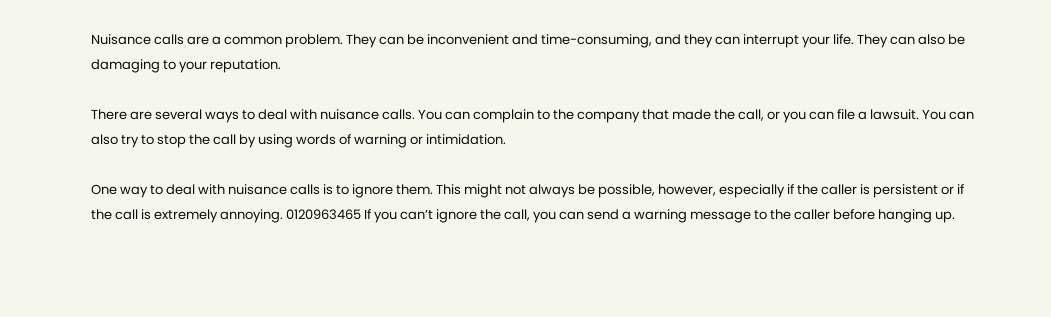Nuisance calls are a common problem. They can be inconvenient and time-consuming, and they can interrupt your life. They can also be damaging to your reputation.

There are several ways to deal with nuisance calls. You can complain to the company that made the call, or you can file a lawsuit. You can also try to stop the call by using words of warning or intimidation.

One way to deal with nuisance calls is to ignore them. This might not always be possible, however, especially if the caller is persistent or if the call is extremely annoying. 0120963465 If you can’t ignore the call, you can send a warning message to the caller before hanging up.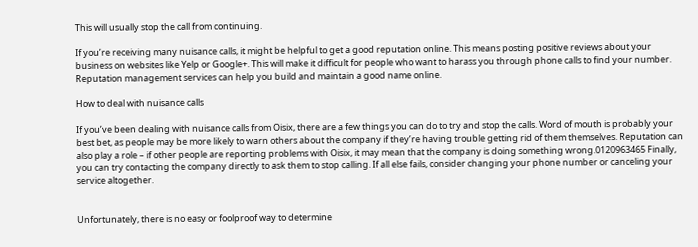This will usually stop the call from continuing.

If you’re receiving many nuisance calls, it might be helpful to get a good reputation online. This means posting positive reviews about your business on websites like Yelp or Google+. This will make it difficult for people who want to harass you through phone calls to find your number. Reputation management services can help you build and maintain a good name online.

How to deal with nuisance calls

If you’ve been dealing with nuisance calls from Oisix, there are a few things you can do to try and stop the calls. Word of mouth is probably your best bet, as people may be more likely to warn others about the company if they’re having trouble getting rid of them themselves. Reputation can also play a role – if other people are reporting problems with Oisix, it may mean that the company is doing something wrong.0120963465 Finally, you can try contacting the company directly to ask them to stop calling. If all else fails, consider changing your phone number or canceling your service altogether.


Unfortunately, there is no easy or foolproof way to determine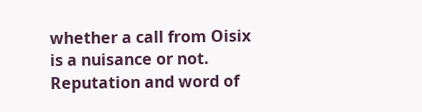whether a call from Oisix is a nuisance or not. Reputation and word of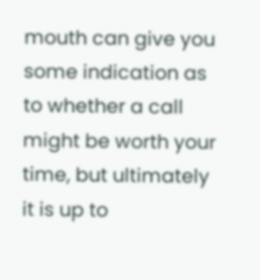mouth can give you some indication as to whether a call might be worth your time, but ultimately it is up to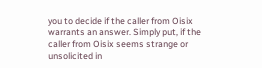you to decide if the caller from Oisix warrants an answer. Simply put, if the caller from Oisix seems strange or unsolicited in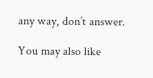any way, don’t answer.

You may also like